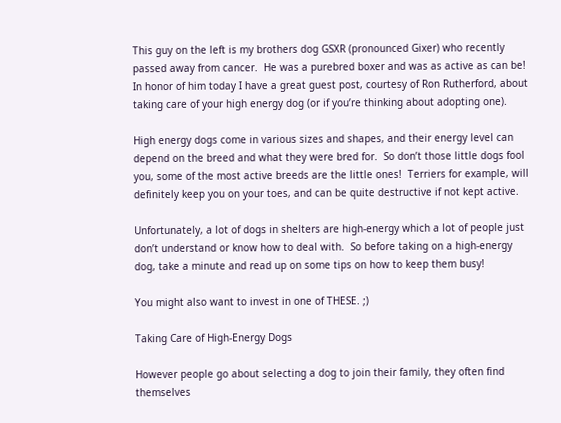This guy on the left is my brothers dog GSXR (pronounced Gixer) who recently passed away from cancer.  He was a purebred boxer and was as active as can be!  In honor of him today I have a great guest post, courtesy of Ron Rutherford, about taking care of your high energy dog (or if you’re thinking about adopting one).

High energy dogs come in various sizes and shapes, and their energy level can depend on the breed and what they were bred for.  So don’t those little dogs fool you, some of the most active breeds are the little ones!  Terriers for example, will definitely keep you on your toes, and can be quite destructive if not kept active.

Unfortunately, a lot of dogs in shelters are high-energy which a lot of people just don’t understand or know how to deal with.  So before taking on a high-energy dog, take a minute and read up on some tips on how to keep them busy!

You might also want to invest in one of THESE. ;)

Taking Care of High-Energy Dogs

However people go about selecting a dog to join their family, they often find themselves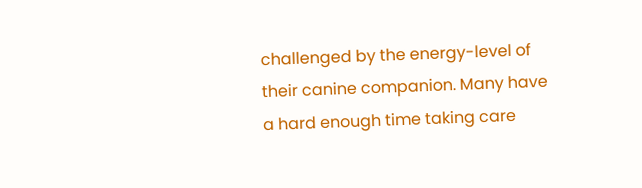challenged by the energy-level of their canine companion. Many have a hard enough time taking care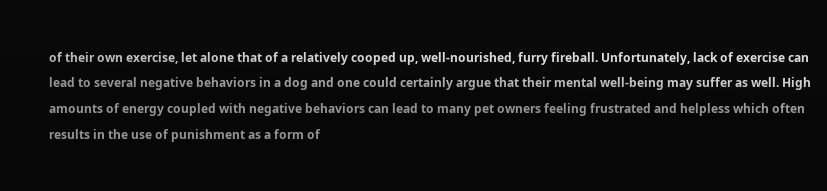of their own exercise, let alone that of a relatively cooped up, well-nourished, furry fireball. Unfortunately, lack of exercise can lead to several negative behaviors in a dog and one could certainly argue that their mental well-being may suffer as well. High amounts of energy coupled with negative behaviors can lead to many pet owners feeling frustrated and helpless which often results in the use of punishment as a form of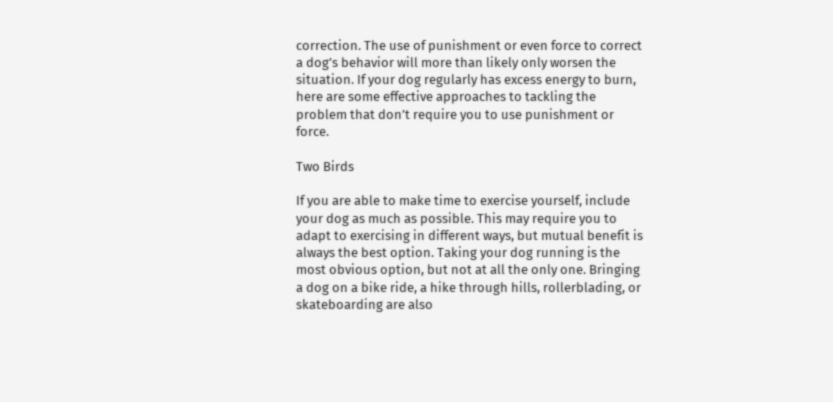correction. The use of punishment or even force to correct a dog’s behavior will more than likely only worsen the situation. If your dog regularly has excess energy to burn, here are some effective approaches to tackling the problem that don’t require you to use punishment or force.

Two Birds

If you are able to make time to exercise yourself, include your dog as much as possible. This may require you to adapt to exercising in different ways, but mutual benefit is always the best option. Taking your dog running is the most obvious option, but not at all the only one. Bringing a dog on a bike ride, a hike through hills, rollerblading, or skateboarding are also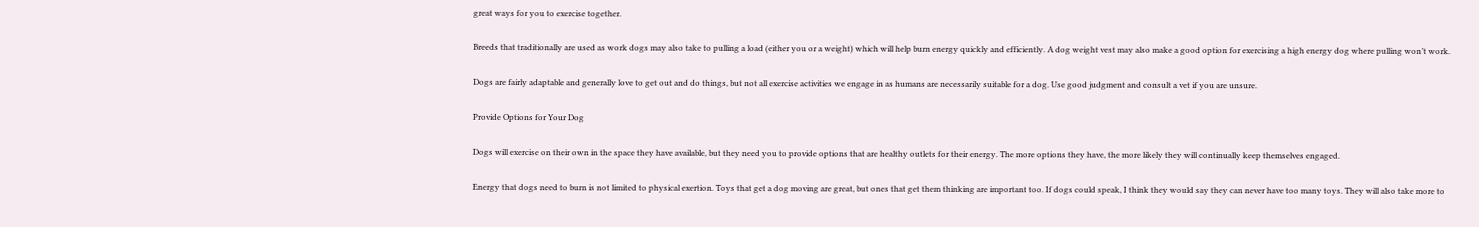great ways for you to exercise together.

Breeds that traditionally are used as work dogs may also take to pulling a load (either you or a weight) which will help burn energy quickly and efficiently. A dog weight vest may also make a good option for exercising a high energy dog where pulling won’t work.

Dogs are fairly adaptable and generally love to get out and do things, but not all exercise activities we engage in as humans are necessarily suitable for a dog. Use good judgment and consult a vet if you are unsure.

Provide Options for Your Dog

Dogs will exercise on their own in the space they have available, but they need you to provide options that are healthy outlets for their energy. The more options they have, the more likely they will continually keep themselves engaged.

Energy that dogs need to burn is not limited to physical exertion. Toys that get a dog moving are great, but ones that get them thinking are important too. If dogs could speak, I think they would say they can never have too many toys. They will also take more to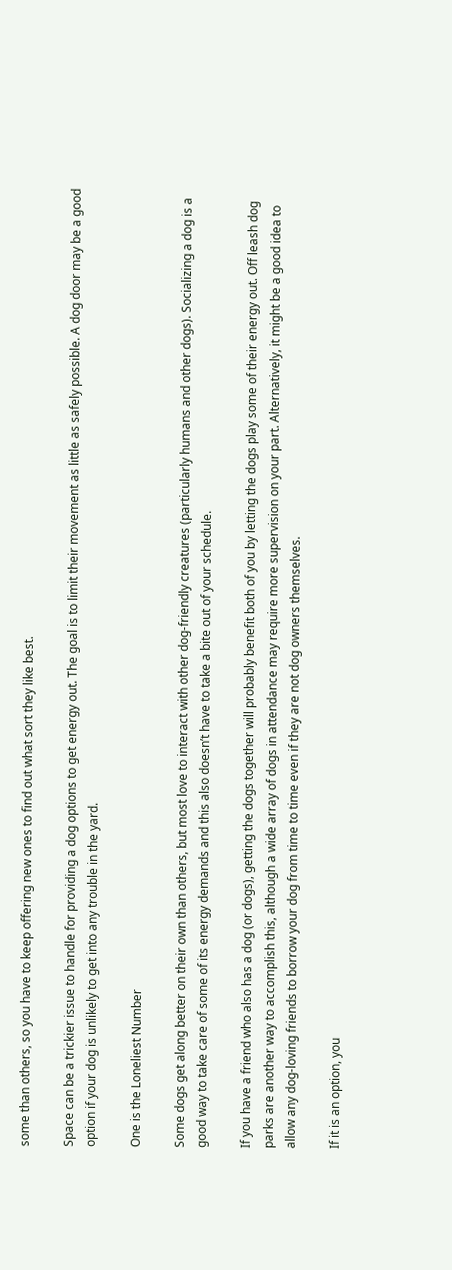some than others, so you have to keep offering new ones to find out what sort they like best.

Space can be a trickier issue to handle for providing a dog options to get energy out. The goal is to limit their movement as little as safely possible. A dog door may be a good option if your dog is unlikely to get into any trouble in the yard.

One is the Loneliest Number

Some dogs get along better on their own than others, but most love to interact with other dog-friendly creatures (particularly humans and other dogs). Socializing a dog is a good way to take care of some of its energy demands and this also doesn’t have to take a bite out of your schedule.

If you have a friend who also has a dog (or dogs), getting the dogs together will probably benefit both of you by letting the dogs play some of their energy out. Off leash dog parks are another way to accomplish this, although a wide array of dogs in attendance may require more supervision on your part. Alternatively, it might be a good idea to allow any dog-loving friends to borrow your dog from time to time even if they are not dog owners themselves.

If it is an option, you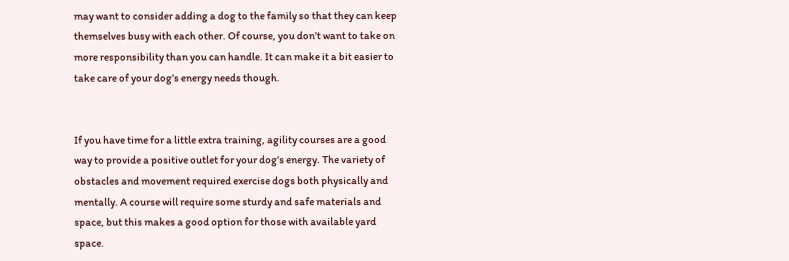may want to consider adding a dog to the family so that they can keep themselves busy with each other. Of course, you don’t want to take on more responsibility than you can handle. It can make it a bit easier to take care of your dog’s energy needs though.


If you have time for a little extra training, agility courses are a good way to provide a positive outlet for your dog’s energy. The variety of obstacles and movement required exercise dogs both physically and mentally. A course will require some sturdy and safe materials and space, but this makes a good option for those with available yard space.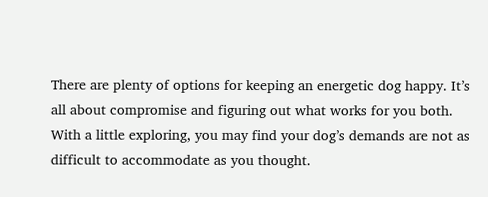There are plenty of options for keeping an energetic dog happy. It’s all about compromise and figuring out what works for you both. With a little exploring, you may find your dog’s demands are not as difficult to accommodate as you thought.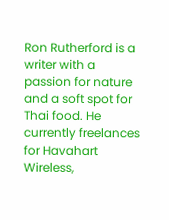Ron Rutherford is a writer with a passion for nature and a soft spot for Thai food. He currently freelances for Havahart Wireless,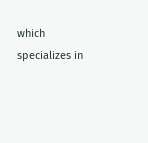which specializes in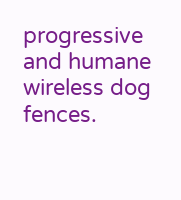progressive and humane wireless dog fences.